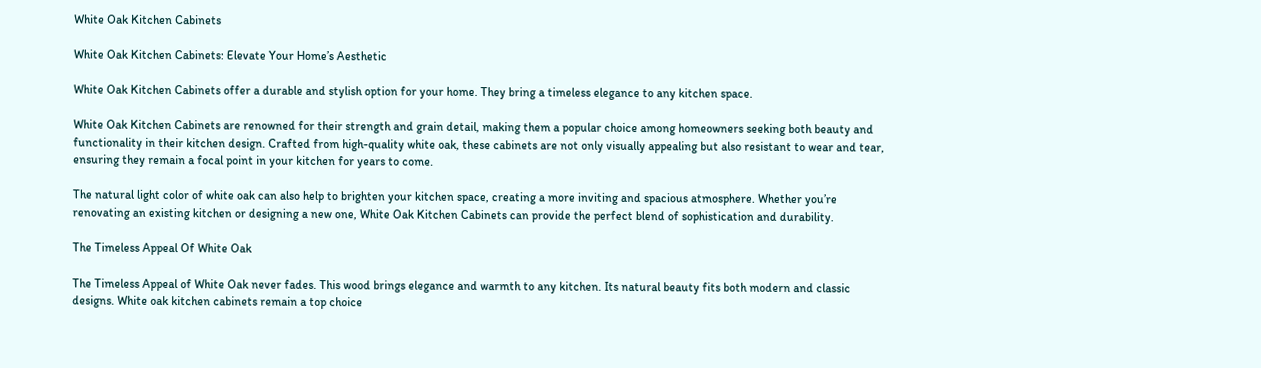White Oak Kitchen Cabinets

White Oak Kitchen Cabinets: Elevate Your Home’s Aesthetic

White Oak Kitchen Cabinets offer a durable and stylish option for your home. They bring a timeless elegance to any kitchen space.

White Oak Kitchen Cabinets are renowned for their strength and grain detail, making them a popular choice among homeowners seeking both beauty and functionality in their kitchen design. Crafted from high-quality white oak, these cabinets are not only visually appealing but also resistant to wear and tear, ensuring they remain a focal point in your kitchen for years to come.

The natural light color of white oak can also help to brighten your kitchen space, creating a more inviting and spacious atmosphere. Whether you’re renovating an existing kitchen or designing a new one, White Oak Kitchen Cabinets can provide the perfect blend of sophistication and durability.

The Timeless Appeal Of White Oak

The Timeless Appeal of White Oak never fades. This wood brings elegance and warmth to any kitchen. Its natural beauty fits both modern and classic designs. White oak kitchen cabinets remain a top choice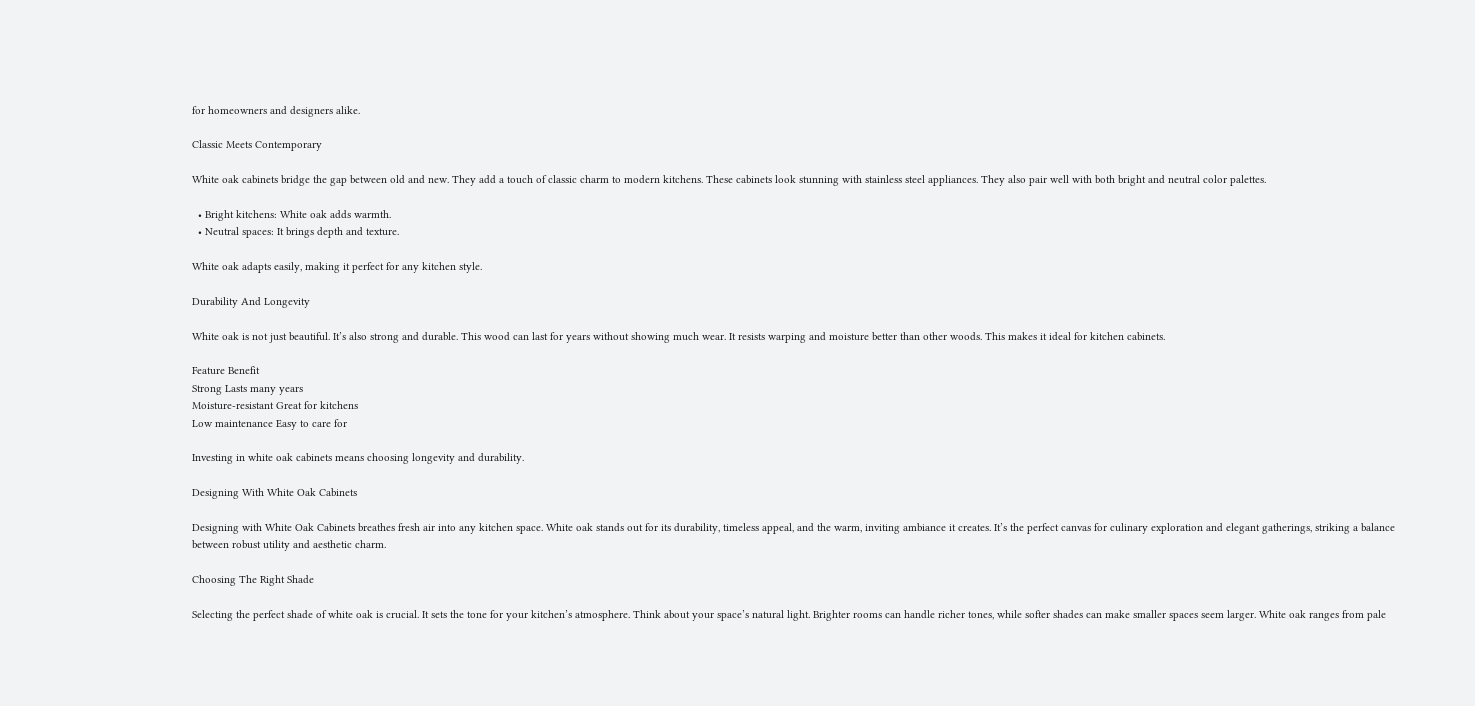for homeowners and designers alike.

Classic Meets Contemporary

White oak cabinets bridge the gap between old and new. They add a touch of classic charm to modern kitchens. These cabinets look stunning with stainless steel appliances. They also pair well with both bright and neutral color palettes.

  • Bright kitchens: White oak adds warmth.
  • Neutral spaces: It brings depth and texture.

White oak adapts easily, making it perfect for any kitchen style.

Durability And Longevity

White oak is not just beautiful. It’s also strong and durable. This wood can last for years without showing much wear. It resists warping and moisture better than other woods. This makes it ideal for kitchen cabinets.

Feature Benefit
Strong Lasts many years
Moisture-resistant Great for kitchens
Low maintenance Easy to care for

Investing in white oak cabinets means choosing longevity and durability.

Designing With White Oak Cabinets

Designing with White Oak Cabinets breathes fresh air into any kitchen space. White oak stands out for its durability, timeless appeal, and the warm, inviting ambiance it creates. It’s the perfect canvas for culinary exploration and elegant gatherings, striking a balance between robust utility and aesthetic charm.

Choosing The Right Shade

Selecting the perfect shade of white oak is crucial. It sets the tone for your kitchen’s atmosphere. Think about your space’s natural light. Brighter rooms can handle richer tones, while softer shades can make smaller spaces seem larger. White oak ranges from pale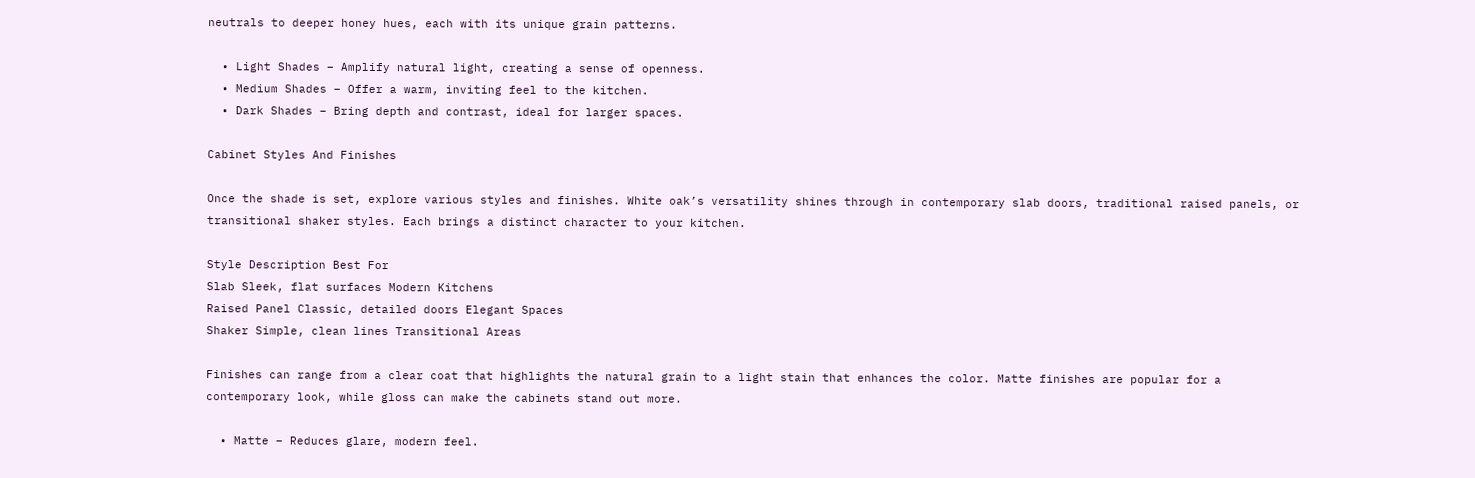neutrals to deeper honey hues, each with its unique grain patterns.

  • Light Shades – Amplify natural light, creating a sense of openness.
  • Medium Shades – Offer a warm, inviting feel to the kitchen.
  • Dark Shades – Bring depth and contrast, ideal for larger spaces.

Cabinet Styles And Finishes

Once the shade is set, explore various styles and finishes. White oak’s versatility shines through in contemporary slab doors, traditional raised panels, or transitional shaker styles. Each brings a distinct character to your kitchen.

Style Description Best For
Slab Sleek, flat surfaces Modern Kitchens
Raised Panel Classic, detailed doors Elegant Spaces
Shaker Simple, clean lines Transitional Areas

Finishes can range from a clear coat that highlights the natural grain to a light stain that enhances the color. Matte finishes are popular for a contemporary look, while gloss can make the cabinets stand out more.

  • Matte – Reduces glare, modern feel.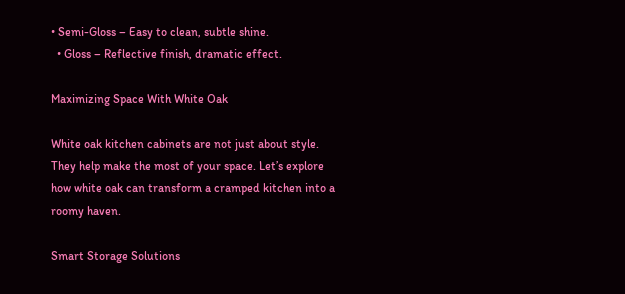• Semi-Gloss – Easy to clean, subtle shine.
  • Gloss – Reflective finish, dramatic effect.

Maximizing Space With White Oak

White oak kitchen cabinets are not just about style. They help make the most of your space. Let’s explore how white oak can transform a cramped kitchen into a roomy haven.

Smart Storage Solutions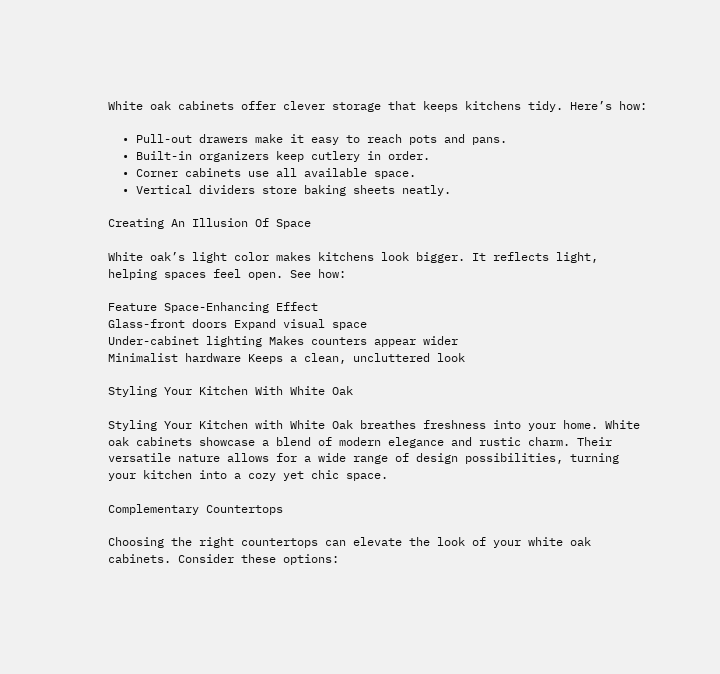White oak cabinets offer clever storage that keeps kitchens tidy. Here’s how:

  • Pull-out drawers make it easy to reach pots and pans.
  • Built-in organizers keep cutlery in order.
  • Corner cabinets use all available space.
  • Vertical dividers store baking sheets neatly.

Creating An Illusion Of Space

White oak’s light color makes kitchens look bigger. It reflects light, helping spaces feel open. See how:

Feature Space-Enhancing Effect
Glass-front doors Expand visual space
Under-cabinet lighting Makes counters appear wider
Minimalist hardware Keeps a clean, uncluttered look

Styling Your Kitchen With White Oak

Styling Your Kitchen with White Oak breathes freshness into your home. White oak cabinets showcase a blend of modern elegance and rustic charm. Their versatile nature allows for a wide range of design possibilities, turning your kitchen into a cozy yet chic space.

Complementary Countertops

Choosing the right countertops can elevate the look of your white oak cabinets. Consider these options: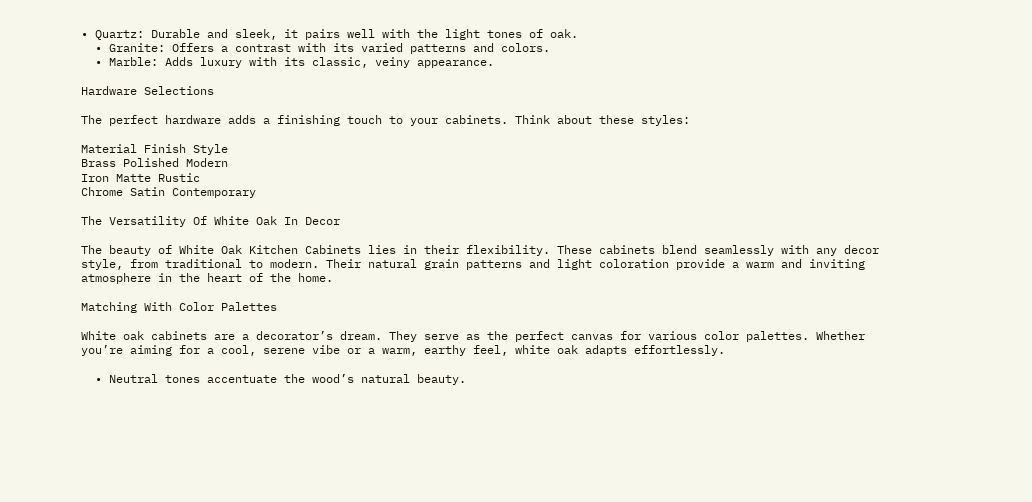• Quartz: Durable and sleek, it pairs well with the light tones of oak.
  • Granite: Offers a contrast with its varied patterns and colors.
  • Marble: Adds luxury with its classic, veiny appearance.

Hardware Selections

The perfect hardware adds a finishing touch to your cabinets. Think about these styles:

Material Finish Style
Brass Polished Modern
Iron Matte Rustic
Chrome Satin Contemporary

The Versatility Of White Oak In Decor

The beauty of White Oak Kitchen Cabinets lies in their flexibility. These cabinets blend seamlessly with any decor style, from traditional to modern. Their natural grain patterns and light coloration provide a warm and inviting atmosphere in the heart of the home.

Matching With Color Palettes

White oak cabinets are a decorator’s dream. They serve as the perfect canvas for various color palettes. Whether you’re aiming for a cool, serene vibe or a warm, earthy feel, white oak adapts effortlessly.

  • Neutral tones accentuate the wood’s natural beauty.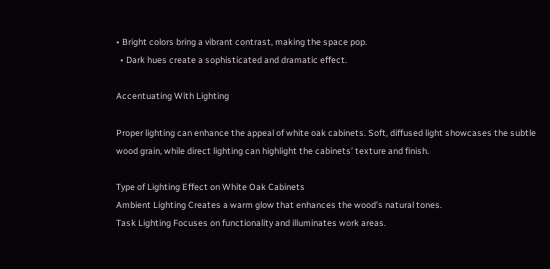• Bright colors bring a vibrant contrast, making the space pop.
  • Dark hues create a sophisticated and dramatic effect.

Accentuating With Lighting

Proper lighting can enhance the appeal of white oak cabinets. Soft, diffused light showcases the subtle wood grain, while direct lighting can highlight the cabinets’ texture and finish.

Type of Lighting Effect on White Oak Cabinets
Ambient Lighting Creates a warm glow that enhances the wood’s natural tones.
Task Lighting Focuses on functionality and illuminates work areas.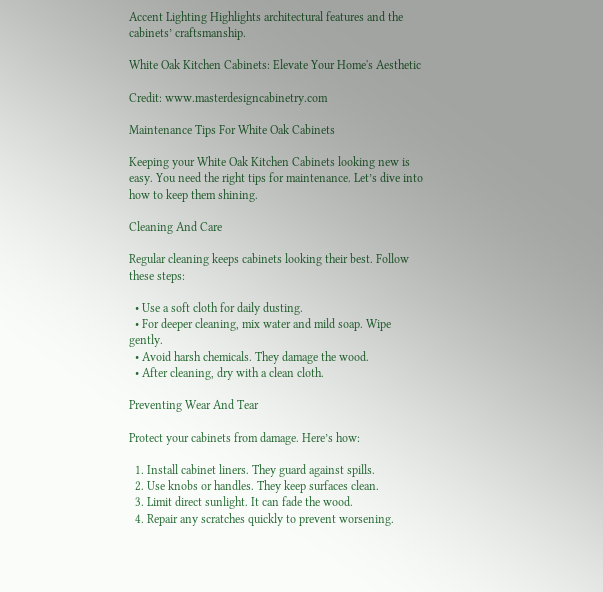Accent Lighting Highlights architectural features and the cabinets’ craftsmanship.

White Oak Kitchen Cabinets: Elevate Your Home's Aesthetic

Credit: www.masterdesigncabinetry.com

Maintenance Tips For White Oak Cabinets

Keeping your White Oak Kitchen Cabinets looking new is easy. You need the right tips for maintenance. Let’s dive into how to keep them shining.

Cleaning And Care

Regular cleaning keeps cabinets looking their best. Follow these steps:

  • Use a soft cloth for daily dusting.
  • For deeper cleaning, mix water and mild soap. Wipe gently.
  • Avoid harsh chemicals. They damage the wood.
  • After cleaning, dry with a clean cloth.

Preventing Wear And Tear

Protect your cabinets from damage. Here’s how:

  1. Install cabinet liners. They guard against spills.
  2. Use knobs or handles. They keep surfaces clean.
  3. Limit direct sunlight. It can fade the wood.
  4. Repair any scratches quickly to prevent worsening.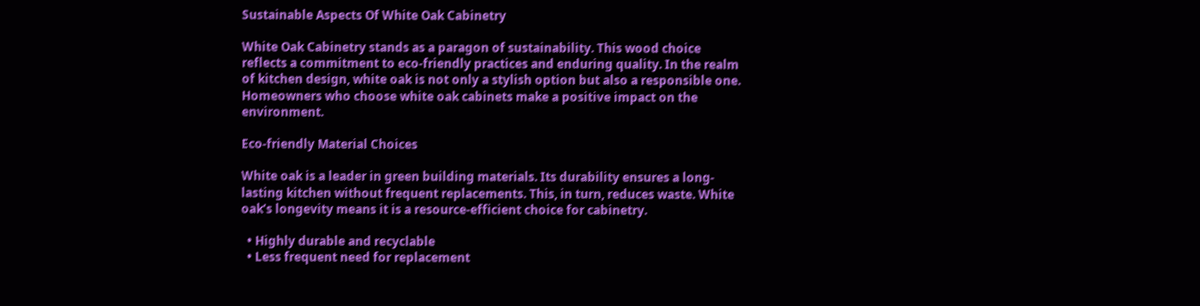Sustainable Aspects Of White Oak Cabinetry

White Oak Cabinetry stands as a paragon of sustainability. This wood choice reflects a commitment to eco-friendly practices and enduring quality. In the realm of kitchen design, white oak is not only a stylish option but also a responsible one. Homeowners who choose white oak cabinets make a positive impact on the environment.

Eco-friendly Material Choices

White oak is a leader in green building materials. Its durability ensures a long-lasting kitchen without frequent replacements. This, in turn, reduces waste. White oak’s longevity means it is a resource-efficient choice for cabinetry.

  • Highly durable and recyclable
  • Less frequent need for replacement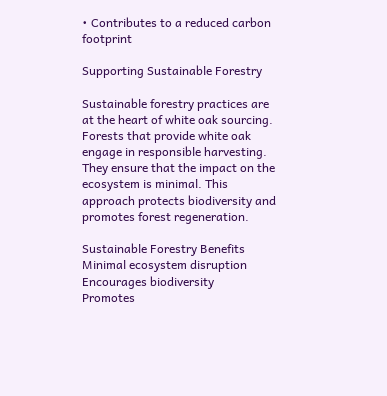• Contributes to a reduced carbon footprint

Supporting Sustainable Forestry

Sustainable forestry practices are at the heart of white oak sourcing. Forests that provide white oak engage in responsible harvesting. They ensure that the impact on the ecosystem is minimal. This approach protects biodiversity and promotes forest regeneration.

Sustainable Forestry Benefits
Minimal ecosystem disruption
Encourages biodiversity
Promotes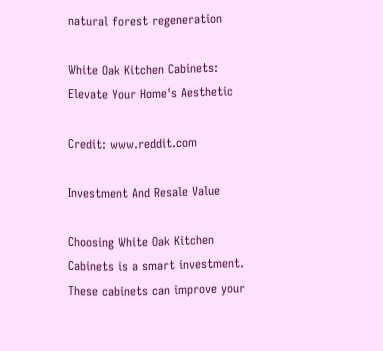natural forest regeneration

White Oak Kitchen Cabinets: Elevate Your Home's Aesthetic

Credit: www.reddit.com

Investment And Resale Value

Choosing White Oak Kitchen Cabinets is a smart investment. These cabinets can improve your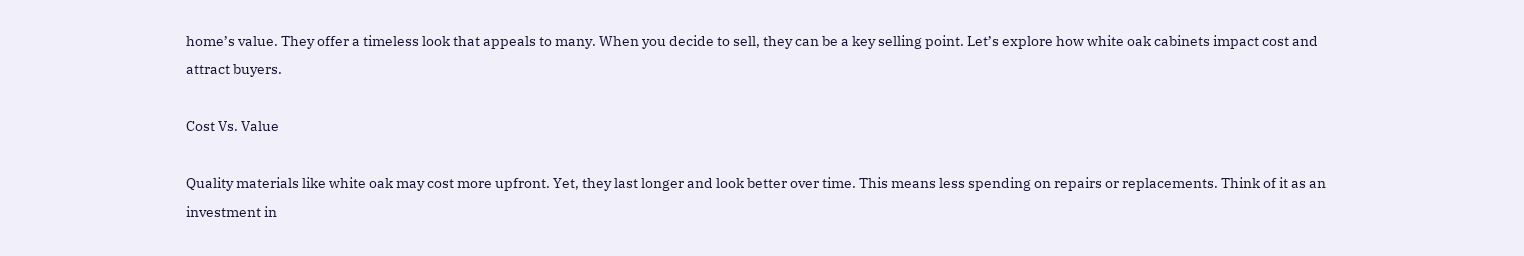home’s value. They offer a timeless look that appeals to many. When you decide to sell, they can be a key selling point. Let’s explore how white oak cabinets impact cost and attract buyers.

Cost Vs. Value

Quality materials like white oak may cost more upfront. Yet, they last longer and look better over time. This means less spending on repairs or replacements. Think of it as an investment in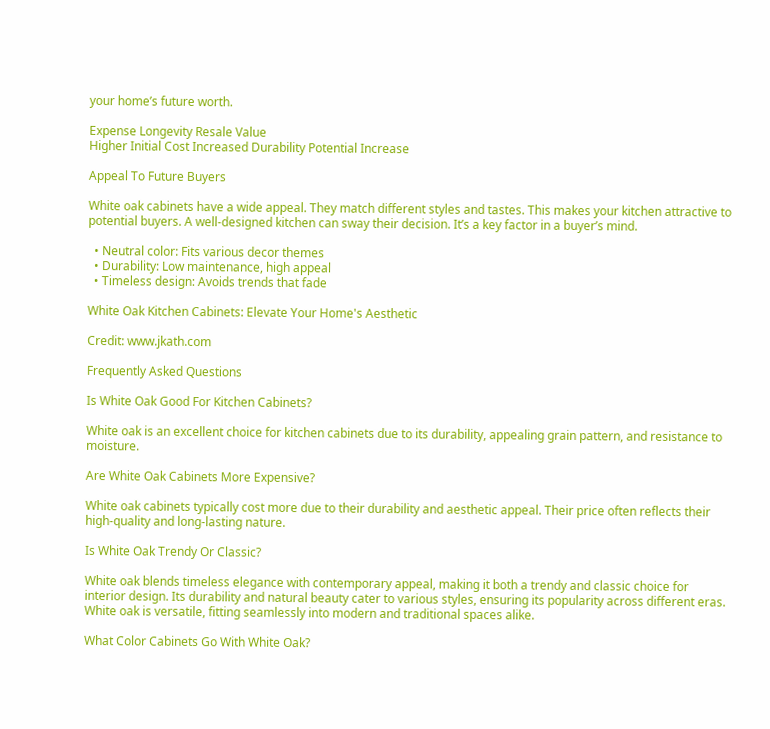your home’s future worth.

Expense Longevity Resale Value
Higher Initial Cost Increased Durability Potential Increase

Appeal To Future Buyers

White oak cabinets have a wide appeal. They match different styles and tastes. This makes your kitchen attractive to potential buyers. A well-designed kitchen can sway their decision. It’s a key factor in a buyer’s mind.

  • Neutral color: Fits various decor themes
  • Durability: Low maintenance, high appeal
  • Timeless design: Avoids trends that fade

White Oak Kitchen Cabinets: Elevate Your Home's Aesthetic

Credit: www.jkath.com

Frequently Asked Questions

Is White Oak Good For Kitchen Cabinets?

White oak is an excellent choice for kitchen cabinets due to its durability, appealing grain pattern, and resistance to moisture.

Are White Oak Cabinets More Expensive?

White oak cabinets typically cost more due to their durability and aesthetic appeal. Their price often reflects their high-quality and long-lasting nature.

Is White Oak Trendy Or Classic?

White oak blends timeless elegance with contemporary appeal, making it both a trendy and classic choice for interior design. Its durability and natural beauty cater to various styles, ensuring its popularity across different eras. White oak is versatile, fitting seamlessly into modern and traditional spaces alike.

What Color Cabinets Go With White Oak?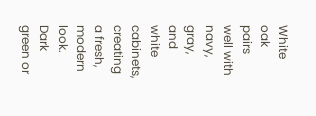White oak pairs well with navy, gray, and white cabinets, creating a fresh, modern look. Dark green or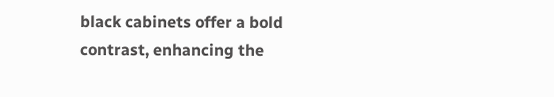black cabinets offer a bold contrast, enhancing the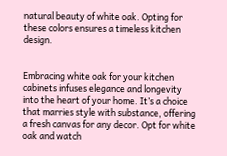natural beauty of white oak. Opting for these colors ensures a timeless kitchen design.


Embracing white oak for your kitchen cabinets infuses elegance and longevity into the heart of your home. It’s a choice that marries style with substance, offering a fresh canvas for any decor. Opt for white oak and watch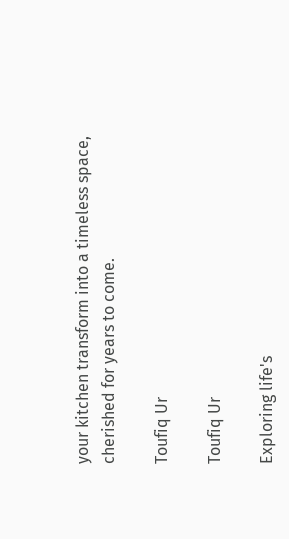your kitchen transform into a timeless space, cherished for years to come.

Toufiq Ur

Toufiq Ur

Exploring life's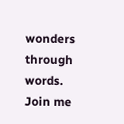wonders through words. Join me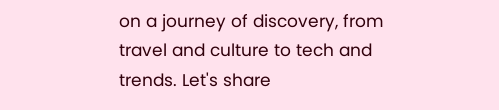on a journey of discovery, from travel and culture to tech and trends. Let's share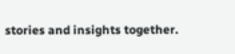stories and insights together.